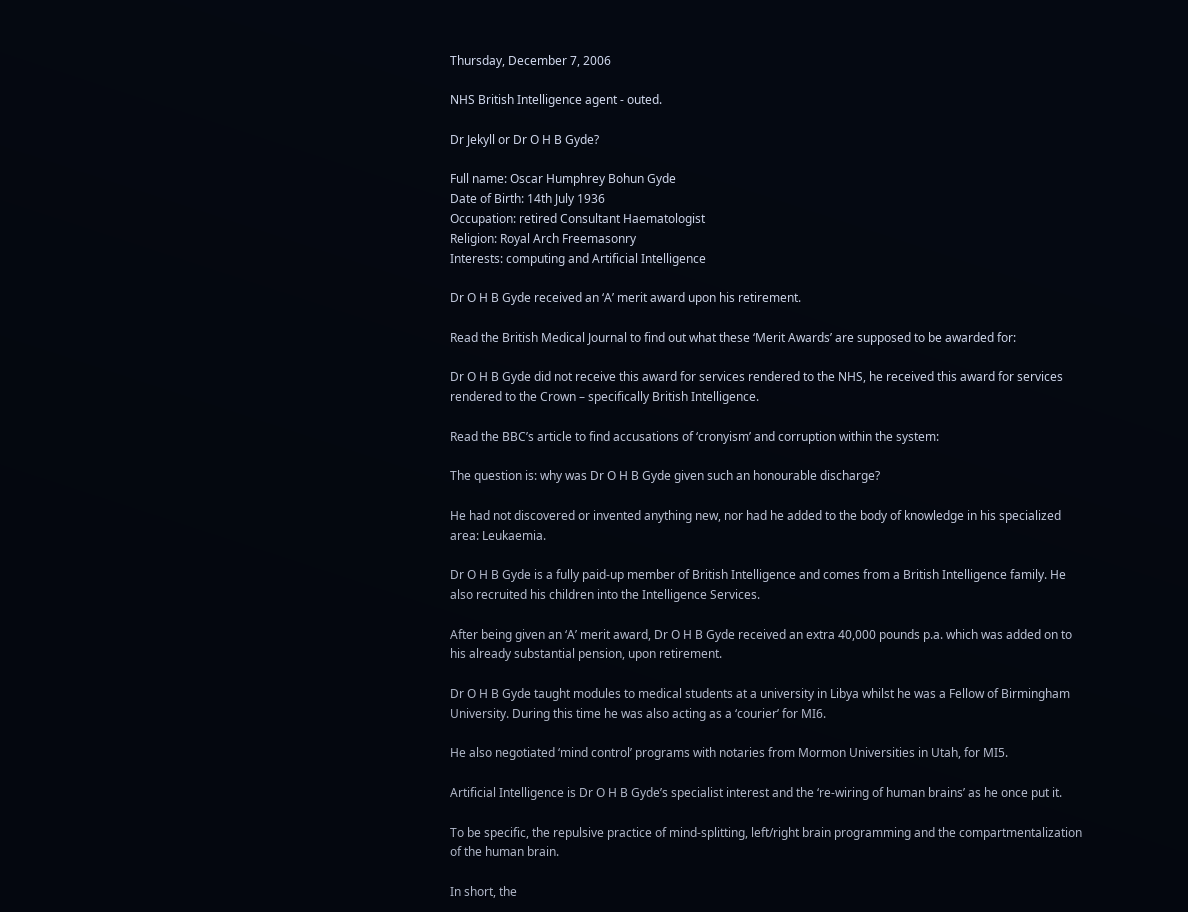Thursday, December 7, 2006

NHS British Intelligence agent - outed.

Dr Jekyll or Dr O H B Gyde?

Full name: Oscar Humphrey Bohun Gyde
Date of Birth: 14th July 1936
Occupation: retired Consultant Haematologist
Religion: Royal Arch Freemasonry
Interests: computing and Artificial Intelligence

Dr O H B Gyde received an ‘A’ merit award upon his retirement.

Read the British Medical Journal to find out what these ‘Merit Awards’ are supposed to be awarded for:

Dr O H B Gyde did not receive this award for services rendered to the NHS, he received this award for services rendered to the Crown – specifically British Intelligence.

Read the BBC’s article to find accusations of ‘cronyism’ and corruption within the system:

The question is: why was Dr O H B Gyde given such an honourable discharge?

He had not discovered or invented anything new, nor had he added to the body of knowledge in his specialized area: Leukaemia.

Dr O H B Gyde is a fully paid-up member of British Intelligence and comes from a British Intelligence family. He also recruited his children into the Intelligence Services.

After being given an ‘A’ merit award, Dr O H B Gyde received an extra 40,000 pounds p.a. which was added on to his already substantial pension, upon retirement.

Dr O H B Gyde taught modules to medical students at a university in Libya whilst he was a Fellow of Birmingham University. During this time he was also acting as a ‘courier’ for MI6.

He also negotiated ‘mind control’ programs with notaries from Mormon Universities in Utah, for MI5.

Artificial Intelligence is Dr O H B Gyde’s specialist interest and the ‘re-wiring of human brains’ as he once put it.

To be specific, the repulsive practice of mind-splitting, left/right brain programming and the compartmentalization of the human brain.

In short, the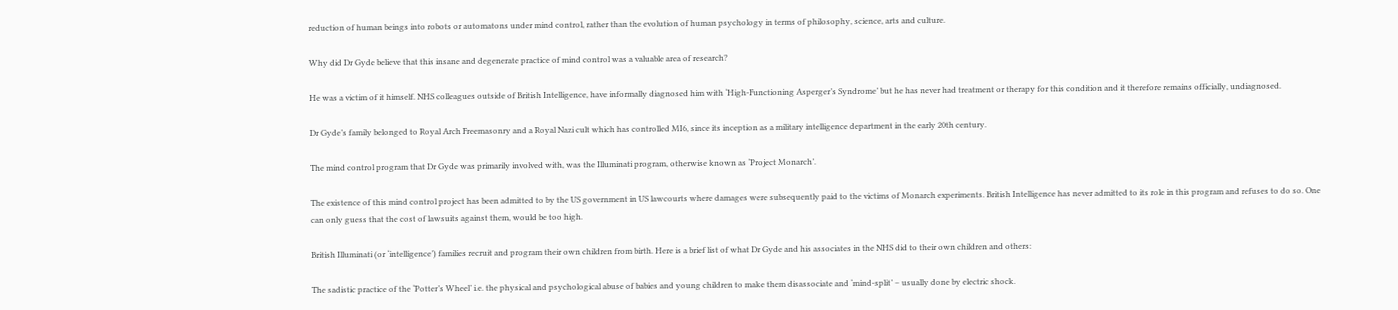reduction of human beings into robots or automatons under mind control, rather than the evolution of human psychology in terms of philosophy, science, arts and culture.

Why did Dr Gyde believe that this insane and degenerate practice of mind control was a valuable area of research?

He was a victim of it himself. NHS colleagues outside of British Intelligence, have informally diagnosed him with ‘High-Functioning Asperger’s Syndrome’ but he has never had treatment or therapy for this condition and it therefore remains officially, undiagnosed.

Dr Gyde’s family belonged to Royal Arch Freemasonry and a Royal Nazi cult which has controlled MI6, since its inception as a military intelligence department in the early 20th century.

The mind control program that Dr Gyde was primarily involved with, was the Illuminati program, otherwise known as ‘Project Monarch’.

The existence of this mind control project has been admitted to by the US government in US lawcourts where damages were subsequently paid to the victims of Monarch experiments. British Intelligence has never admitted to its role in this program and refuses to do so. One can only guess that the cost of lawsuits against them, would be too high.

British Illuminati (or ‘intelligence’) families recruit and program their own children from birth. Here is a brief list of what Dr Gyde and his associates in the NHS did to their own children and others:

The sadistic practice of the ‘Potter’s Wheel’ i.e. the physical and psychological abuse of babies and young children to make them disassociate and ‘mind-split’ – usually done by electric shock.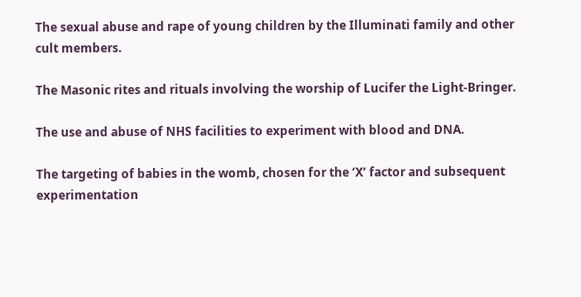The sexual abuse and rape of young children by the Illuminati family and other cult members.

The Masonic rites and rituals involving the worship of Lucifer the Light-Bringer.

The use and abuse of NHS facilities to experiment with blood and DNA.

The targeting of babies in the womb, chosen for the ‘X’ factor and subsequent experimentation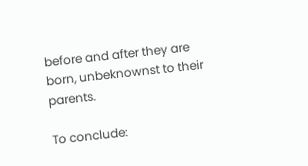before and after they are born, unbeknownst to their parents.

To conclude: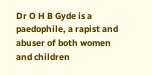Dr O H B Gyde is a paedophile, a rapist and abuser of both women and children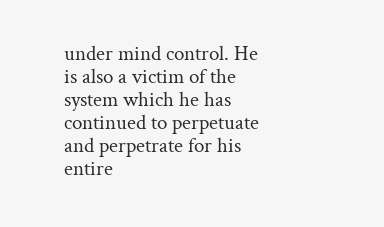under mind control. He is also a victim of the system which he has continued to perpetuate and perpetrate for his entire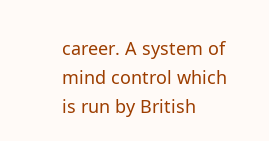career. A system of mind control which is run by British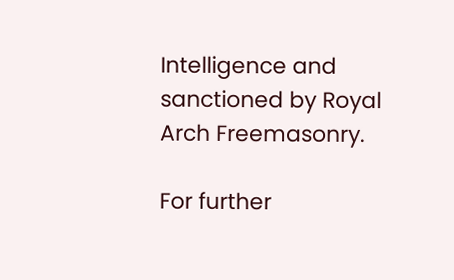Intelligence and sanctioned by Royal Arch Freemasonry.

For further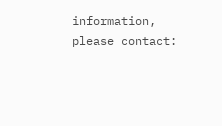information, please contact: